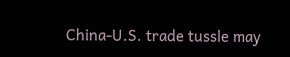China-U.S. trade tussle may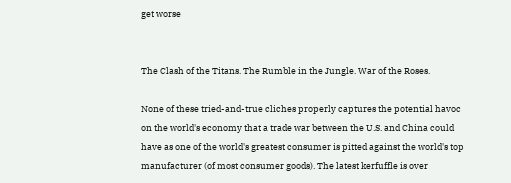get worse


The Clash of the Titans. The Rumble in the Jungle. War of the Roses.

None of these tried-and-true cliches properly captures the potential havoc on the world's economy that a trade war between the U.S. and China could have as one of the world's greatest consumer is pitted against the world's top manufacturer (of most consumer goods). The latest kerfuffle is over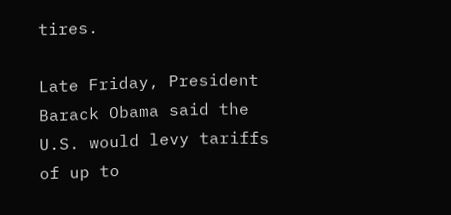tires.

Late Friday, President Barack Obama said the U.S. would levy tariffs of up to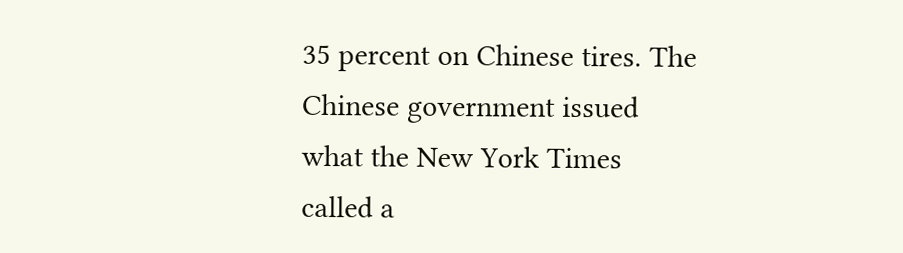35 percent on Chinese tires. The Chinese government issued what the New York Times called a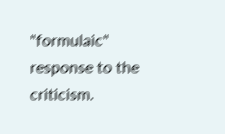"formulaic" response to the criticism.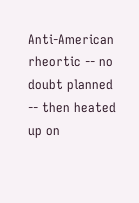Anti-American rheortic -- no doubt planned -- then heated up on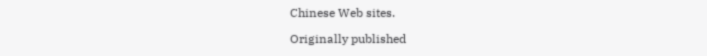Chinese Web sites.

Originally published